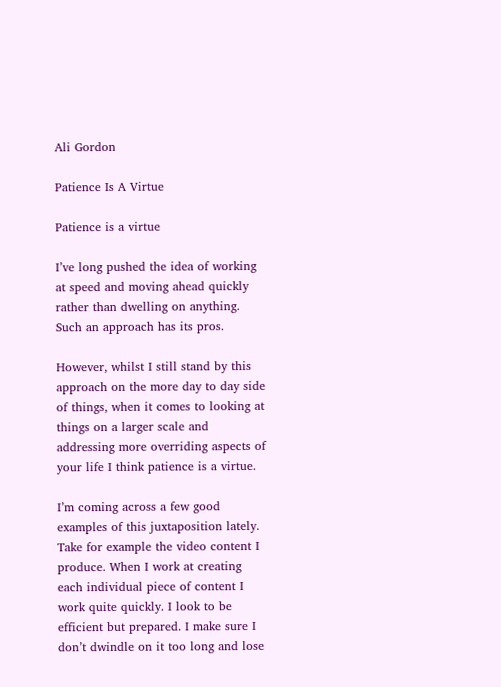Ali Gordon

Patience Is A Virtue

Patience is a virtue

I’ve long pushed the idea of working at speed and moving ahead quickly rather than dwelling on anything. Such an approach has its pros.

However, whilst I still stand by this approach on the more day to day side of things, when it comes to looking at things on a larger scale and addressing more overriding aspects of your life I think patience is a virtue.

I’m coming across a few good examples of this juxtaposition lately. Take for example the video content I produce. When I work at creating each individual piece of content I work quite quickly. I look to be efficient but prepared. I make sure I don’t dwindle on it too long and lose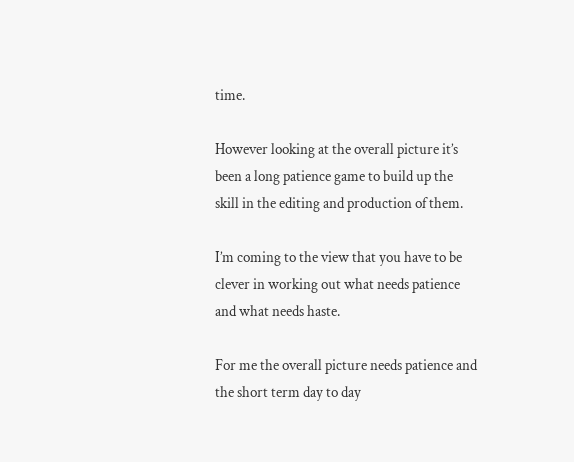time.

However looking at the overall picture it’s been a long patience game to build up the skill in the editing and production of them.

I’m coming to the view that you have to be clever in working out what needs patience and what needs haste.

For me the overall picture needs patience and the short term day to day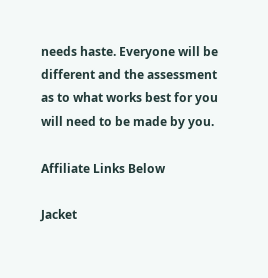needs haste. Everyone will be different and the assessment as to what works best for you will need to be made by you.

Affiliate Links Below

Jacket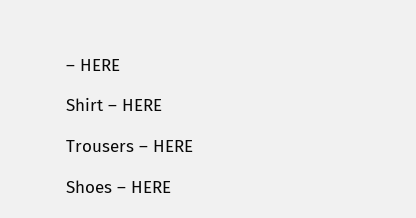– HERE

Shirt – HERE

Trousers – HERE

Shoes – HERE